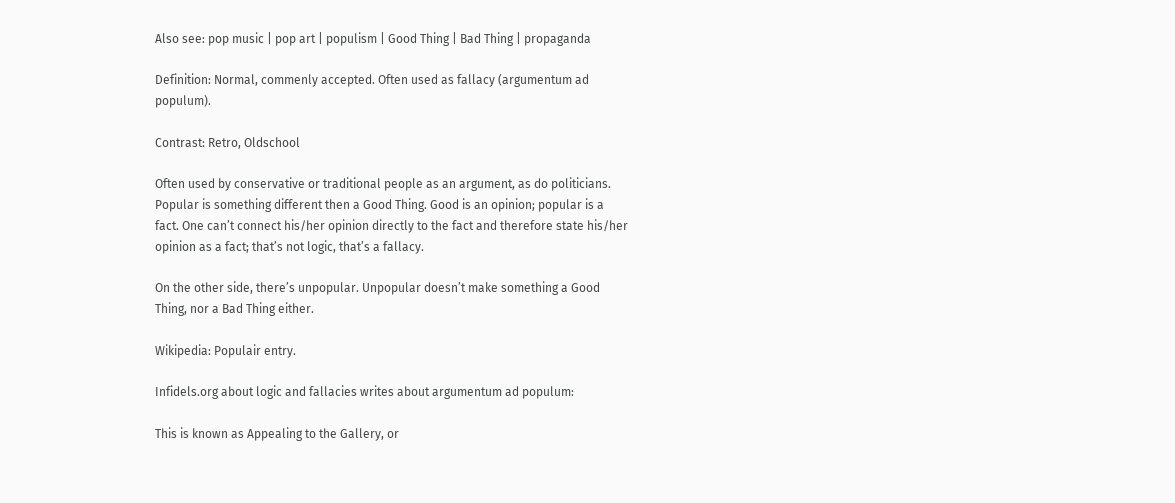Also see: pop music | pop art | populism | Good Thing | Bad Thing | propaganda

Definition: Normal, commenly accepted. Often used as fallacy (argumentum ad populum).

Contrast: Retro, Oldschool

Often used by conservative or traditional people as an argument, as do politicians. Popular is something different then a Good Thing. Good is an opinion; popular is a fact. One can’t connect his/her opinion directly to the fact and therefore state his/her opinion as a fact; that’s not logic, that’s a fallacy.

On the other side, there’s unpopular. Unpopular doesn’t make something a Good Thing, nor a Bad Thing either.

Wikipedia: Populair entry.

Infidels.org about logic and fallacies writes about argumentum ad populum:

This is known as Appealing to the Gallery, or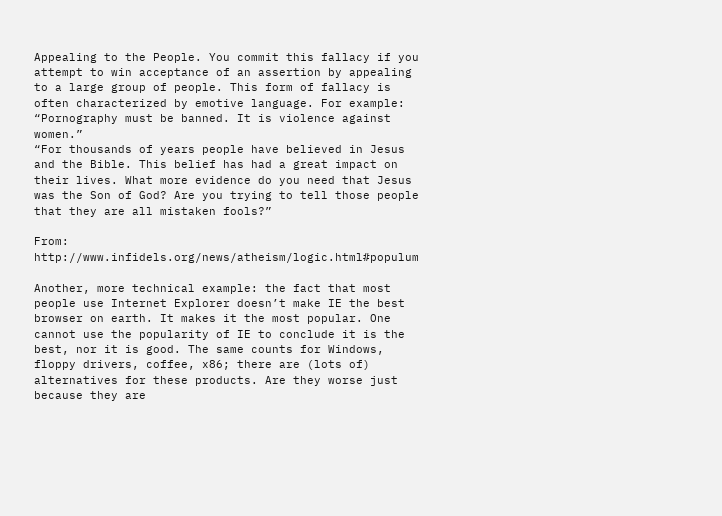Appealing to the People. You commit this fallacy if you attempt to win acceptance of an assertion by appealing to a large group of people. This form of fallacy is often characterized by emotive language. For example:
“Pornography must be banned. It is violence against women.”
“For thousands of years people have believed in Jesus and the Bible. This belief has had a great impact on their lives. What more evidence do you need that Jesus was the Son of God? Are you trying to tell those people that they are all mistaken fools?”

From: http://www.infidels.org/news/atheism/logic.html#populum

Another, more technical example: the fact that most people use Internet Explorer doesn’t make IE the best browser on earth. It makes it the most popular. One cannot use the popularity of IE to conclude it is the best, nor it is good. The same counts for Windows, floppy drivers, coffee, x86; there are (lots of) alternatives for these products. Are they worse just because they are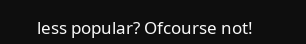less popular? Ofcourse not!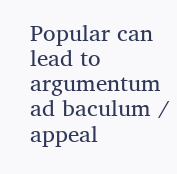Popular can lead to argumentum ad baculum / appeal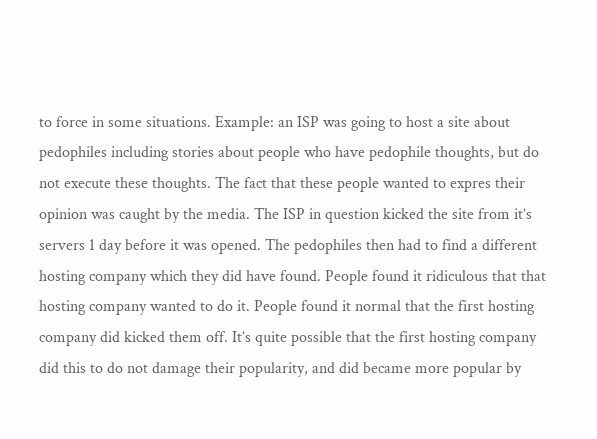to force in some situations. Example: an ISP was going to host a site about pedophiles including stories about people who have pedophile thoughts, but do not execute these thoughts. The fact that these people wanted to expres their opinion was caught by the media. The ISP in question kicked the site from it’s servers 1 day before it was opened. The pedophiles then had to find a different hosting company which they did have found. People found it ridiculous that that hosting company wanted to do it. People found it normal that the first hosting company did kicked them off. It’s quite possible that the first hosting company did this to do not damage their popularity, and did became more popular by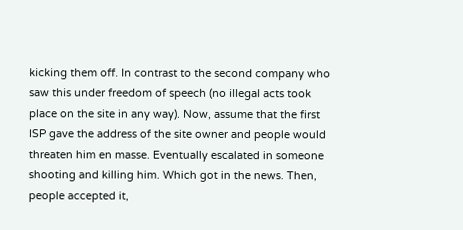kicking them off. In contrast to the second company who saw this under freedom of speech (no illegal acts took place on the site in any way). Now, assume that the first ISP gave the address of the site owner and people would threaten him en masse. Eventually escalated in someone shooting and killing him. Which got in the news. Then, people accepted it,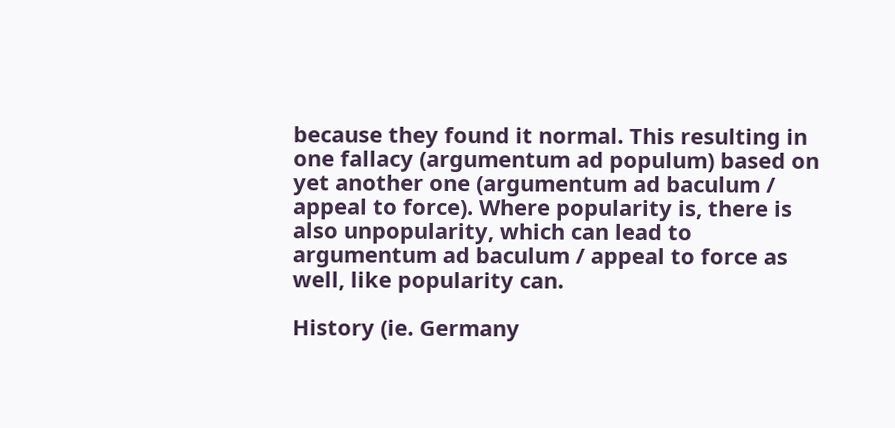because they found it normal. This resulting in one fallacy (argumentum ad populum) based on yet another one (argumentum ad baculum / appeal to force). Where popularity is, there is also unpopularity, which can lead to argumentum ad baculum / appeal to force as well, like popularity can.

History (ie. Germany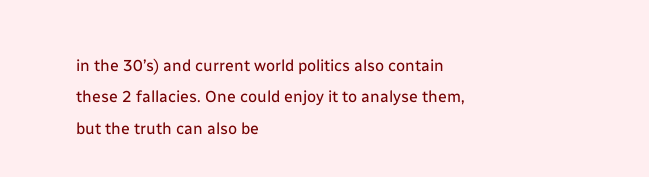in the 30’s) and current world politics also contain these 2 fallacies. One could enjoy it to analyse them, but the truth can also be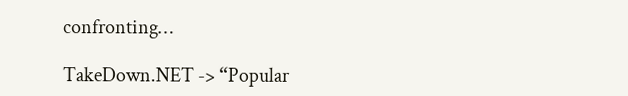confronting…

TakeDown.NET -> “Popular